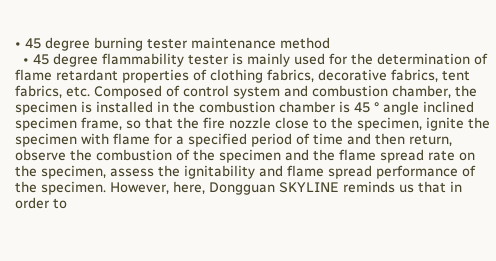• 45 degree burning tester maintenance method
  • 45 degree flammability tester is mainly used for the determination of flame retardant properties of clothing fabrics, decorative fabrics, tent fabrics, etc. Composed of control system and combustion chamber, the specimen is installed in the combustion chamber is 45 ° angle inclined specimen frame, so that the fire nozzle close to the specimen, ignite the specimen with flame for a specified period of time and then return, observe the combustion of the specimen and the flame spread rate on the specimen, assess the ignitability and flame spread performance of the specimen. However, here, Dongguan SKYLINE reminds us that in order to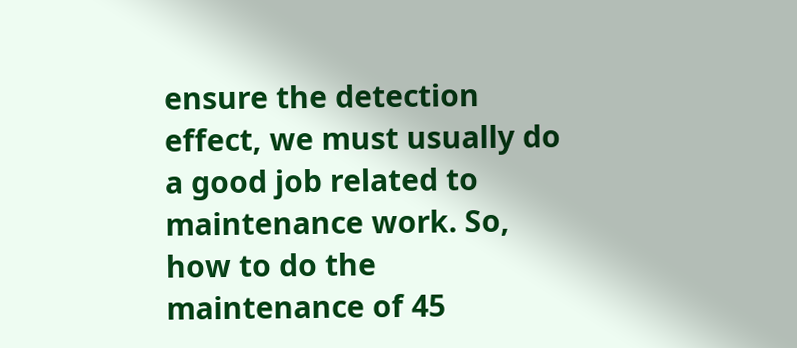ensure the detection effect, we must usually do a good job related to maintenance work. So, how to do the maintenance of 45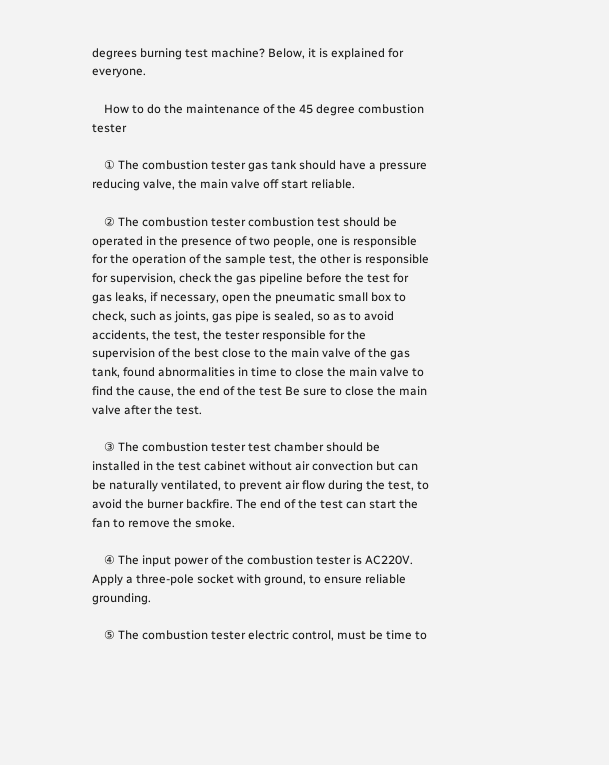degrees burning test machine? Below, it is explained for everyone.

    How to do the maintenance of the 45 degree combustion tester

    ① The combustion tester gas tank should have a pressure reducing valve, the main valve off start reliable.

    ② The combustion tester combustion test should be operated in the presence of two people, one is responsible for the operation of the sample test, the other is responsible for supervision, check the gas pipeline before the test for gas leaks, if necessary, open the pneumatic small box to check, such as joints, gas pipe is sealed, so as to avoid accidents, the test, the tester responsible for the supervision of the best close to the main valve of the gas tank, found abnormalities in time to close the main valve to find the cause, the end of the test Be sure to close the main valve after the test.

    ③ The combustion tester test chamber should be installed in the test cabinet without air convection but can be naturally ventilated, to prevent air flow during the test, to avoid the burner backfire. The end of the test can start the fan to remove the smoke.

    ④ The input power of the combustion tester is AC220V. Apply a three-pole socket with ground, to ensure reliable grounding.

    ⑤ The combustion tester electric control, must be time to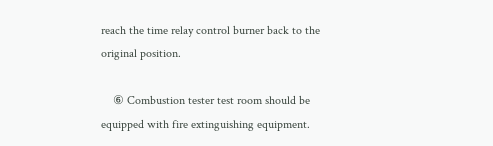reach the time relay control burner back to the original position.

    ⑥ Combustion tester test room should be equipped with fire extinguishing equipment.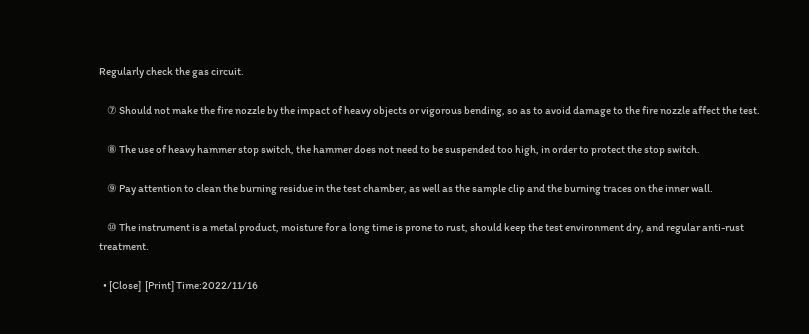Regularly check the gas circuit.

    ⑦ Should not make the fire nozzle by the impact of heavy objects or vigorous bending, so as to avoid damage to the fire nozzle affect the test.

    ⑧ The use of heavy hammer stop switch, the hammer does not need to be suspended too high, in order to protect the stop switch.

    ⑨ Pay attention to clean the burning residue in the test chamber, as well as the sample clip and the burning traces on the inner wall.

    ⑩ The instrument is a metal product, moisture for a long time is prone to rust, should keep the test environment dry, and regular anti-rust treatment.

  • [Close]  [Print] Time:2022/11/16